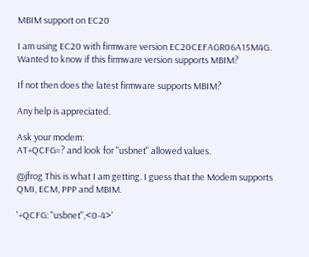MBIM support on EC20

I am using EC20 with firmware version EC20CEFAGR06A15M4G.
Wanted to know if this firmware version supports MBIM?

If not then does the latest firmware supports MBIM?

Any help is appreciated.

Ask your modem:
AT+QCFG=? and look for "usbnet" allowed values.

@jfrog This is what I am getting. I guess that the Modem supports QMI, ECM, PPP and MBIM.

'+QCFG: "usbnet",<0-4>'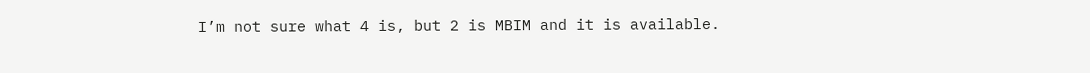I’m not sure what 4 is, but 2 is MBIM and it is available.